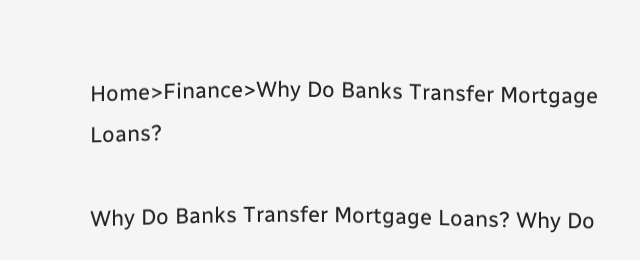Home>Finance>Why Do Banks Transfer Mortgage Loans?

Why Do Banks Transfer Mortgage Loans? Why Do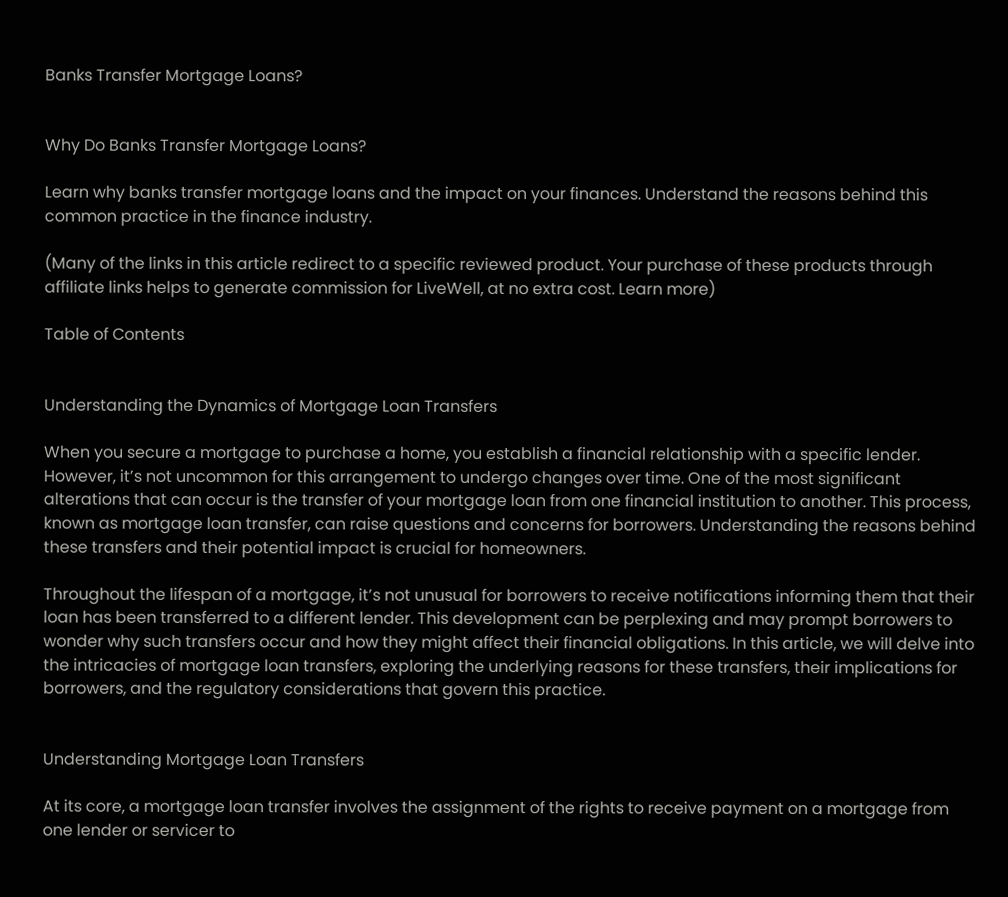Banks Transfer Mortgage Loans?


Why Do Banks Transfer Mortgage Loans?

Learn why banks transfer mortgage loans and the impact on your finances. Understand the reasons behind this common practice in the finance industry.

(Many of the links in this article redirect to a specific reviewed product. Your purchase of these products through affiliate links helps to generate commission for LiveWell, at no extra cost. Learn more)

Table of Contents


Understanding the Dynamics of Mortgage Loan Transfers

When you secure a mortgage to purchase a home, you establish a financial relationship with a specific lender. However, it’s not uncommon for this arrangement to undergo changes over time. One of the most significant alterations that can occur is the transfer of your mortgage loan from one financial institution to another. This process, known as mortgage loan transfer, can raise questions and concerns for borrowers. Understanding the reasons behind these transfers and their potential impact is crucial for homeowners.

Throughout the lifespan of a mortgage, it’s not unusual for borrowers to receive notifications informing them that their loan has been transferred to a different lender. This development can be perplexing and may prompt borrowers to wonder why such transfers occur and how they might affect their financial obligations. In this article, we will delve into the intricacies of mortgage loan transfers, exploring the underlying reasons for these transfers, their implications for borrowers, and the regulatory considerations that govern this practice.


Understanding Mortgage Loan Transfers

At its core, a mortgage loan transfer involves the assignment of the rights to receive payment on a mortgage from one lender or servicer to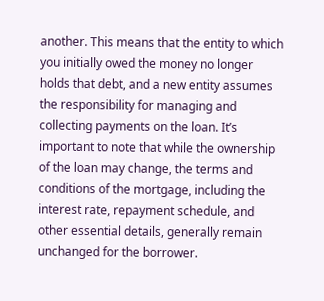another. This means that the entity to which you initially owed the money no longer holds that debt, and a new entity assumes the responsibility for managing and collecting payments on the loan. It’s important to note that while the ownership of the loan may change, the terms and conditions of the mortgage, including the interest rate, repayment schedule, and other essential details, generally remain unchanged for the borrower.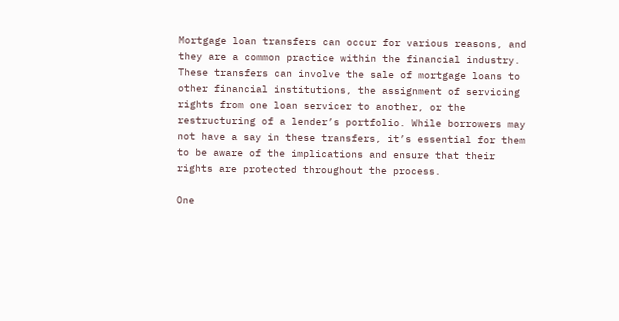Mortgage loan transfers can occur for various reasons, and they are a common practice within the financial industry. These transfers can involve the sale of mortgage loans to other financial institutions, the assignment of servicing rights from one loan servicer to another, or the restructuring of a lender’s portfolio. While borrowers may not have a say in these transfers, it’s essential for them to be aware of the implications and ensure that their rights are protected throughout the process.

One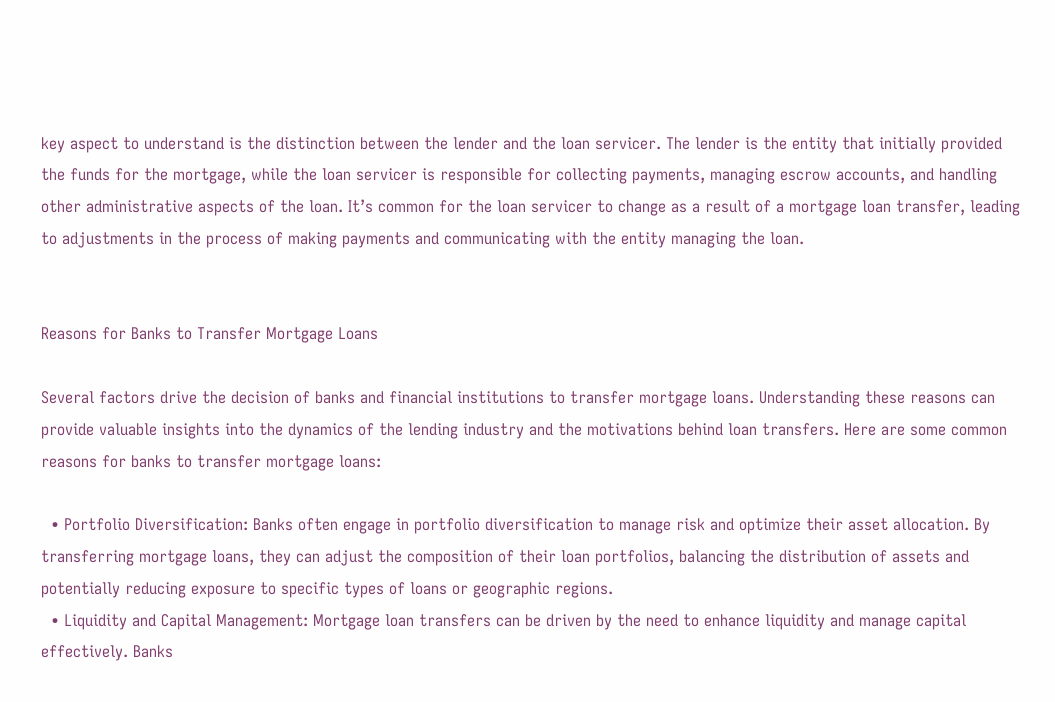key aspect to understand is the distinction between the lender and the loan servicer. The lender is the entity that initially provided the funds for the mortgage, while the loan servicer is responsible for collecting payments, managing escrow accounts, and handling other administrative aspects of the loan. It’s common for the loan servicer to change as a result of a mortgage loan transfer, leading to adjustments in the process of making payments and communicating with the entity managing the loan.


Reasons for Banks to Transfer Mortgage Loans

Several factors drive the decision of banks and financial institutions to transfer mortgage loans. Understanding these reasons can provide valuable insights into the dynamics of the lending industry and the motivations behind loan transfers. Here are some common reasons for banks to transfer mortgage loans:

  • Portfolio Diversification: Banks often engage in portfolio diversification to manage risk and optimize their asset allocation. By transferring mortgage loans, they can adjust the composition of their loan portfolios, balancing the distribution of assets and potentially reducing exposure to specific types of loans or geographic regions.
  • Liquidity and Capital Management: Mortgage loan transfers can be driven by the need to enhance liquidity and manage capital effectively. Banks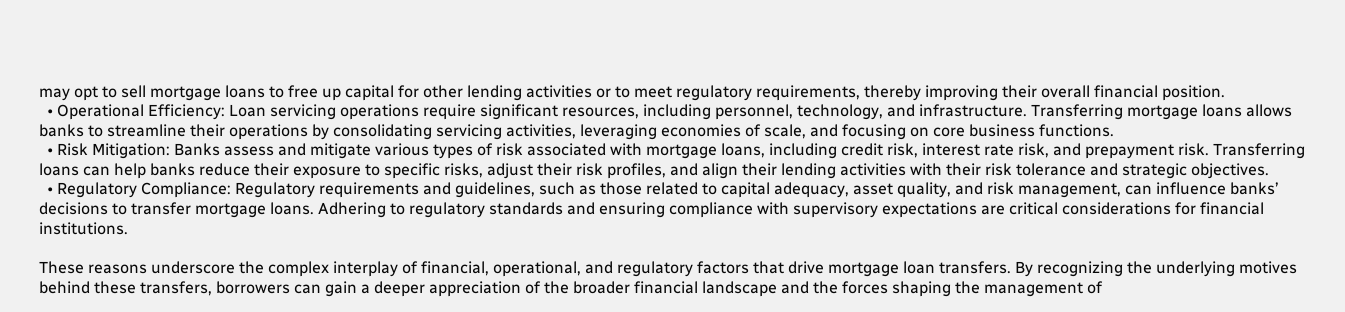may opt to sell mortgage loans to free up capital for other lending activities or to meet regulatory requirements, thereby improving their overall financial position.
  • Operational Efficiency: Loan servicing operations require significant resources, including personnel, technology, and infrastructure. Transferring mortgage loans allows banks to streamline their operations by consolidating servicing activities, leveraging economies of scale, and focusing on core business functions.
  • Risk Mitigation: Banks assess and mitigate various types of risk associated with mortgage loans, including credit risk, interest rate risk, and prepayment risk. Transferring loans can help banks reduce their exposure to specific risks, adjust their risk profiles, and align their lending activities with their risk tolerance and strategic objectives.
  • Regulatory Compliance: Regulatory requirements and guidelines, such as those related to capital adequacy, asset quality, and risk management, can influence banks’ decisions to transfer mortgage loans. Adhering to regulatory standards and ensuring compliance with supervisory expectations are critical considerations for financial institutions.

These reasons underscore the complex interplay of financial, operational, and regulatory factors that drive mortgage loan transfers. By recognizing the underlying motives behind these transfers, borrowers can gain a deeper appreciation of the broader financial landscape and the forces shaping the management of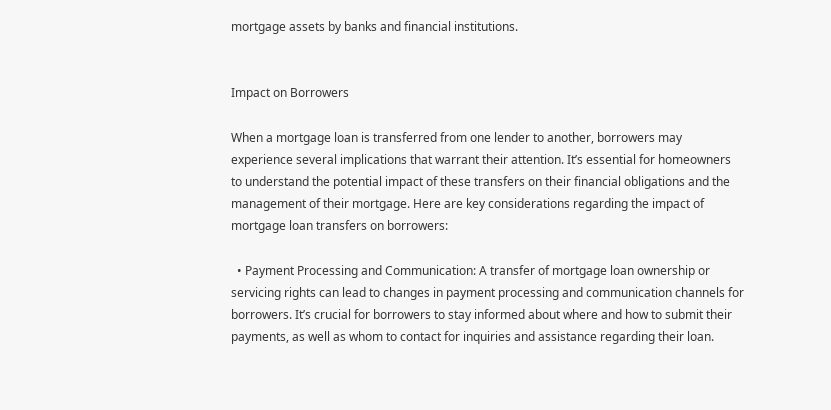mortgage assets by banks and financial institutions.


Impact on Borrowers

When a mortgage loan is transferred from one lender to another, borrowers may experience several implications that warrant their attention. It’s essential for homeowners to understand the potential impact of these transfers on their financial obligations and the management of their mortgage. Here are key considerations regarding the impact of mortgage loan transfers on borrowers:

  • Payment Processing and Communication: A transfer of mortgage loan ownership or servicing rights can lead to changes in payment processing and communication channels for borrowers. It’s crucial for borrowers to stay informed about where and how to submit their payments, as well as whom to contact for inquiries and assistance regarding their loan.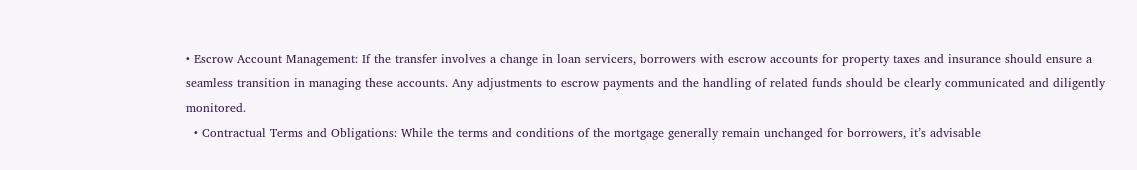• Escrow Account Management: If the transfer involves a change in loan servicers, borrowers with escrow accounts for property taxes and insurance should ensure a seamless transition in managing these accounts. Any adjustments to escrow payments and the handling of related funds should be clearly communicated and diligently monitored.
  • Contractual Terms and Obligations: While the terms and conditions of the mortgage generally remain unchanged for borrowers, it’s advisable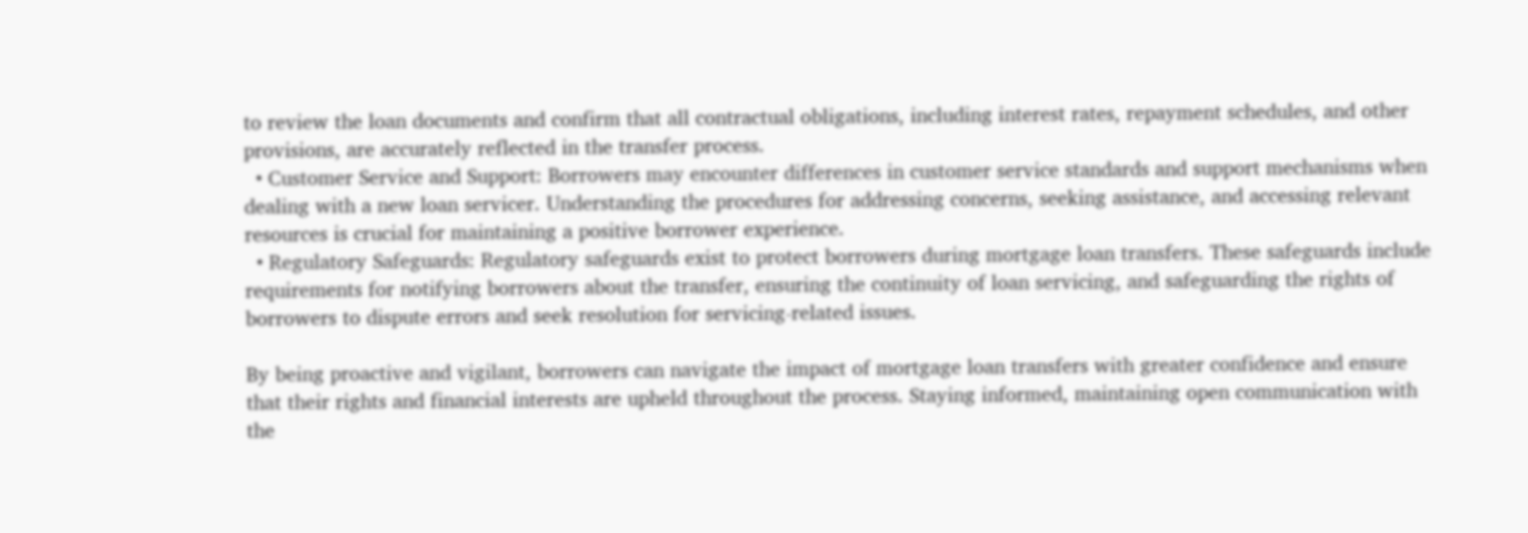to review the loan documents and confirm that all contractual obligations, including interest rates, repayment schedules, and other provisions, are accurately reflected in the transfer process.
  • Customer Service and Support: Borrowers may encounter differences in customer service standards and support mechanisms when dealing with a new loan servicer. Understanding the procedures for addressing concerns, seeking assistance, and accessing relevant resources is crucial for maintaining a positive borrower experience.
  • Regulatory Safeguards: Regulatory safeguards exist to protect borrowers during mortgage loan transfers. These safeguards include requirements for notifying borrowers about the transfer, ensuring the continuity of loan servicing, and safeguarding the rights of borrowers to dispute errors and seek resolution for servicing-related issues.

By being proactive and vigilant, borrowers can navigate the impact of mortgage loan transfers with greater confidence and ensure that their rights and financial interests are upheld throughout the process. Staying informed, maintaining open communication with the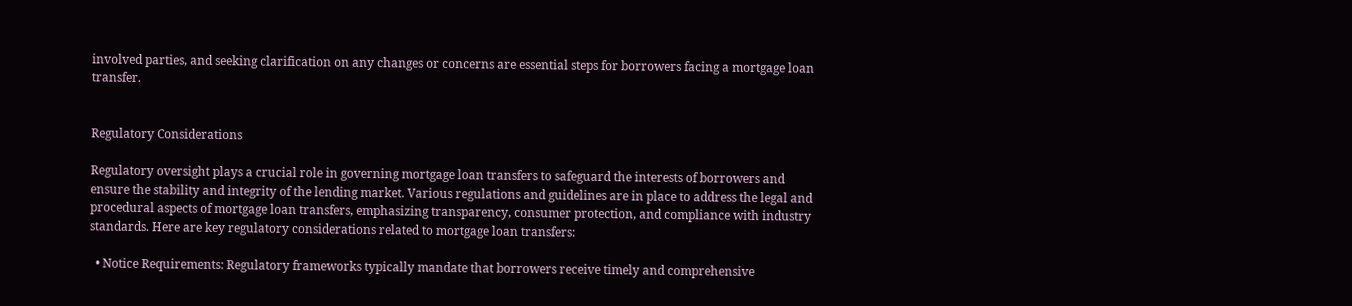involved parties, and seeking clarification on any changes or concerns are essential steps for borrowers facing a mortgage loan transfer.


Regulatory Considerations

Regulatory oversight plays a crucial role in governing mortgage loan transfers to safeguard the interests of borrowers and ensure the stability and integrity of the lending market. Various regulations and guidelines are in place to address the legal and procedural aspects of mortgage loan transfers, emphasizing transparency, consumer protection, and compliance with industry standards. Here are key regulatory considerations related to mortgage loan transfers:

  • Notice Requirements: Regulatory frameworks typically mandate that borrowers receive timely and comprehensive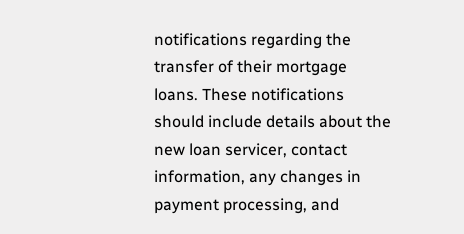notifications regarding the transfer of their mortgage loans. These notifications should include details about the new loan servicer, contact information, any changes in payment processing, and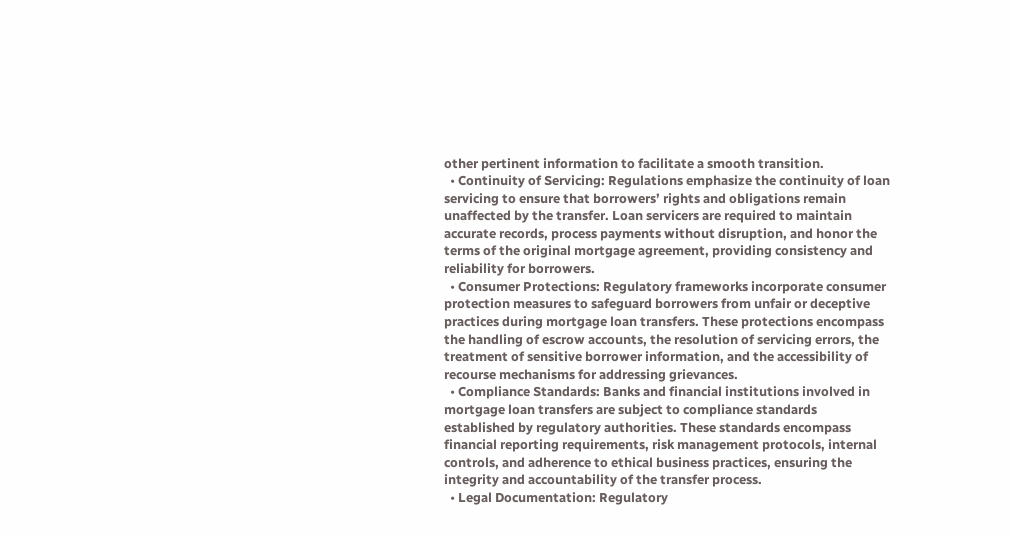other pertinent information to facilitate a smooth transition.
  • Continuity of Servicing: Regulations emphasize the continuity of loan servicing to ensure that borrowers’ rights and obligations remain unaffected by the transfer. Loan servicers are required to maintain accurate records, process payments without disruption, and honor the terms of the original mortgage agreement, providing consistency and reliability for borrowers.
  • Consumer Protections: Regulatory frameworks incorporate consumer protection measures to safeguard borrowers from unfair or deceptive practices during mortgage loan transfers. These protections encompass the handling of escrow accounts, the resolution of servicing errors, the treatment of sensitive borrower information, and the accessibility of recourse mechanisms for addressing grievances.
  • Compliance Standards: Banks and financial institutions involved in mortgage loan transfers are subject to compliance standards established by regulatory authorities. These standards encompass financial reporting requirements, risk management protocols, internal controls, and adherence to ethical business practices, ensuring the integrity and accountability of the transfer process.
  • Legal Documentation: Regulatory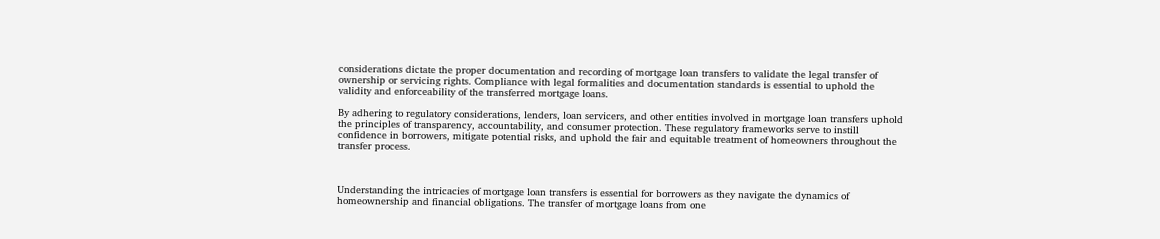considerations dictate the proper documentation and recording of mortgage loan transfers to validate the legal transfer of ownership or servicing rights. Compliance with legal formalities and documentation standards is essential to uphold the validity and enforceability of the transferred mortgage loans.

By adhering to regulatory considerations, lenders, loan servicers, and other entities involved in mortgage loan transfers uphold the principles of transparency, accountability, and consumer protection. These regulatory frameworks serve to instill confidence in borrowers, mitigate potential risks, and uphold the fair and equitable treatment of homeowners throughout the transfer process.



Understanding the intricacies of mortgage loan transfers is essential for borrowers as they navigate the dynamics of homeownership and financial obligations. The transfer of mortgage loans from one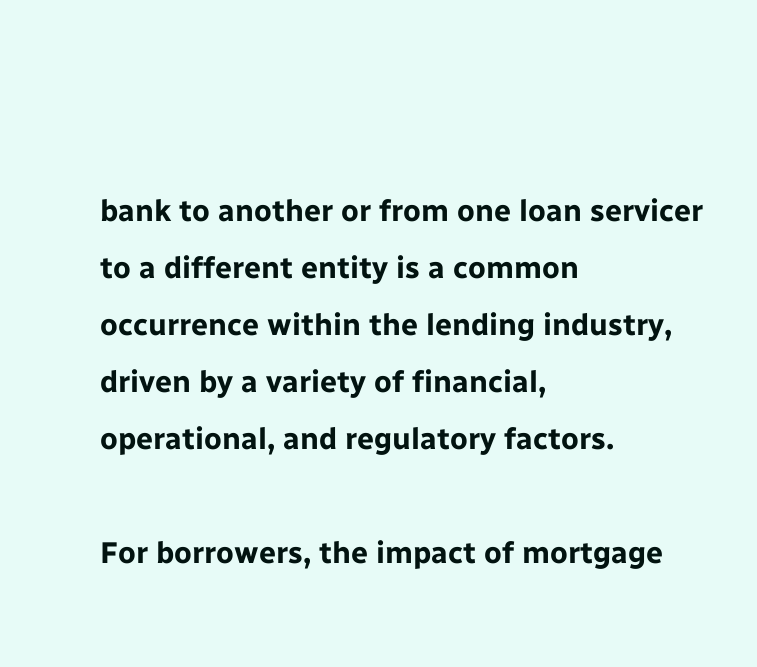bank to another or from one loan servicer to a different entity is a common occurrence within the lending industry, driven by a variety of financial, operational, and regulatory factors.

For borrowers, the impact of mortgage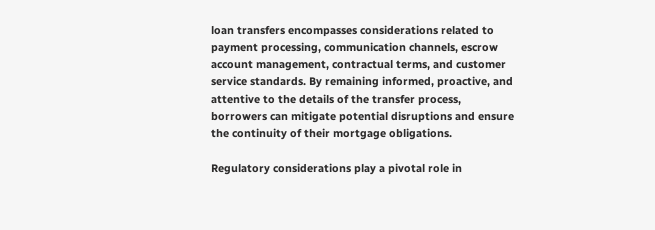loan transfers encompasses considerations related to payment processing, communication channels, escrow account management, contractual terms, and customer service standards. By remaining informed, proactive, and attentive to the details of the transfer process, borrowers can mitigate potential disruptions and ensure the continuity of their mortgage obligations.

Regulatory considerations play a pivotal role in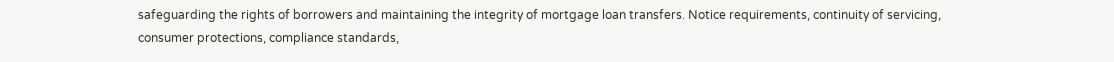safeguarding the rights of borrowers and maintaining the integrity of mortgage loan transfers. Notice requirements, continuity of servicing, consumer protections, compliance standards,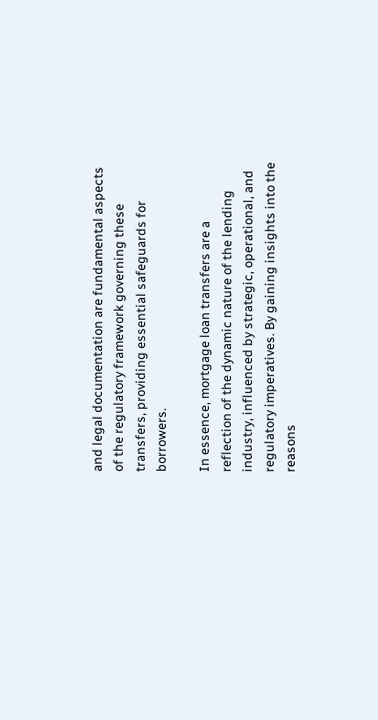and legal documentation are fundamental aspects of the regulatory framework governing these transfers, providing essential safeguards for borrowers.

In essence, mortgage loan transfers are a reflection of the dynamic nature of the lending industry, influenced by strategic, operational, and regulatory imperatives. By gaining insights into the reasons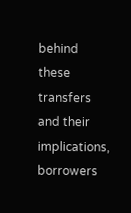behind these transfers and their implications, borrowers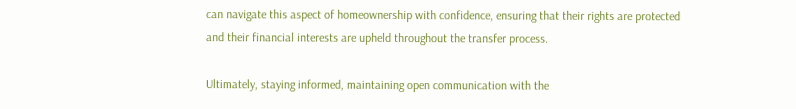can navigate this aspect of homeownership with confidence, ensuring that their rights are protected and their financial interests are upheld throughout the transfer process.

Ultimately, staying informed, maintaining open communication with the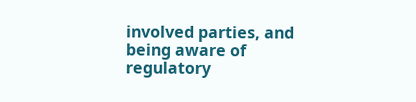involved parties, and being aware of regulatory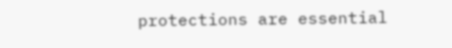protections are essential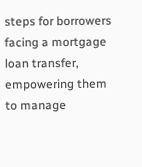steps for borrowers facing a mortgage loan transfer, empowering them to manage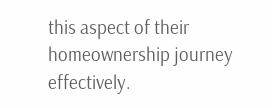this aspect of their homeownership journey effectively.